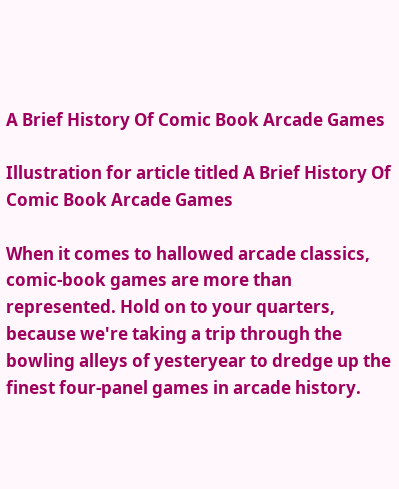A Brief History Of Comic Book Arcade Games

Illustration for article titled A Brief History Of Comic Book Arcade Games

When it comes to hallowed arcade classics, comic-book games are more than represented. Hold on to your quarters, because we're taking a trip through the bowling alleys of yesteryear to dredge up the finest four-panel games in arcade history.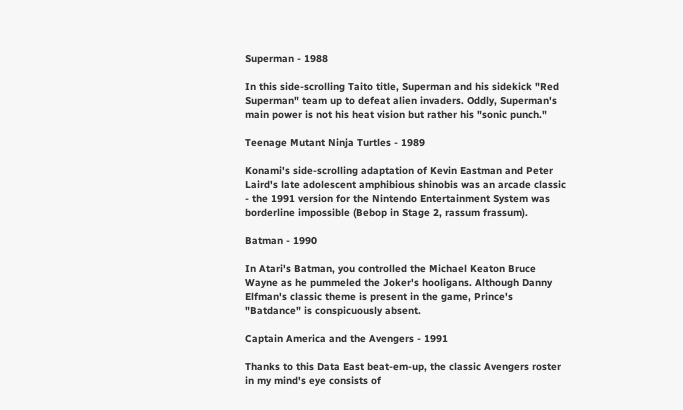Superman - 1988

In this side-scrolling Taito title, Superman and his sidekick "Red Superman" team up to defeat alien invaders. Oddly, Superman's main power is not his heat vision but rather his "sonic punch."

Teenage Mutant Ninja Turtles - 1989

Konami's side-scrolling adaptation of Kevin Eastman and Peter Laird's late adolescent amphibious shinobis was an arcade classic - the 1991 version for the Nintendo Entertainment System was borderline impossible (Bebop in Stage 2, rassum frassum).

Batman - 1990

In Atari's Batman, you controlled the Michael Keaton Bruce Wayne as he pummeled the Joker's hooligans. Although Danny Elfman's classic theme is present in the game, Prince's "Batdance" is conspicuously absent.

Captain America and the Avengers - 1991

Thanks to this Data East beat-em-up, the classic Avengers roster in my mind's eye consists of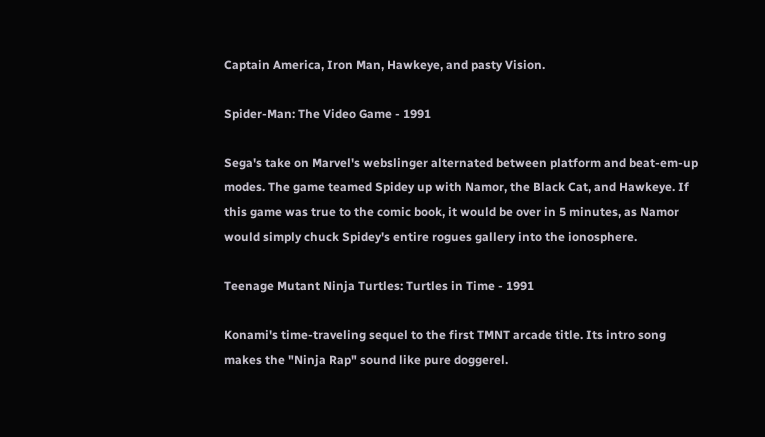Captain America, Iron Man, Hawkeye, and pasty Vision.

Spider-Man: The Video Game - 1991

Sega's take on Marvel's webslinger alternated between platform and beat-em-up modes. The game teamed Spidey up with Namor, the Black Cat, and Hawkeye. If this game was true to the comic book, it would be over in 5 minutes, as Namor would simply chuck Spidey's entire rogues gallery into the ionosphere.

Teenage Mutant Ninja Turtles: Turtles in Time - 1991

Konami's time-traveling sequel to the first TMNT arcade title. Its intro song makes the "Ninja Rap" sound like pure doggerel.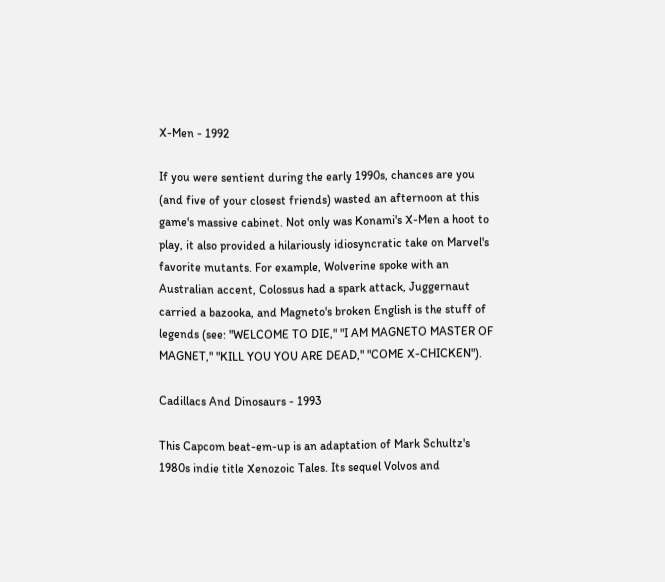X-Men - 1992

If you were sentient during the early 1990s, chances are you (and five of your closest friends) wasted an afternoon at this game's massive cabinet. Not only was Konami's X-Men a hoot to play, it also provided a hilariously idiosyncratic take on Marvel's favorite mutants. For example, Wolverine spoke with an Australian accent, Colossus had a spark attack, Juggernaut carried a bazooka, and Magneto's broken English is the stuff of legends (see: "WELCOME TO DIE," "I AM MAGNETO MASTER OF MAGNET," "KILL YOU YOU ARE DEAD," "COME X-CHICKEN").

Cadillacs And Dinosaurs - 1993

This Capcom beat-em-up is an adaptation of Mark Schultz's 1980s indie title Xenozoic Tales. Its sequel Volvos and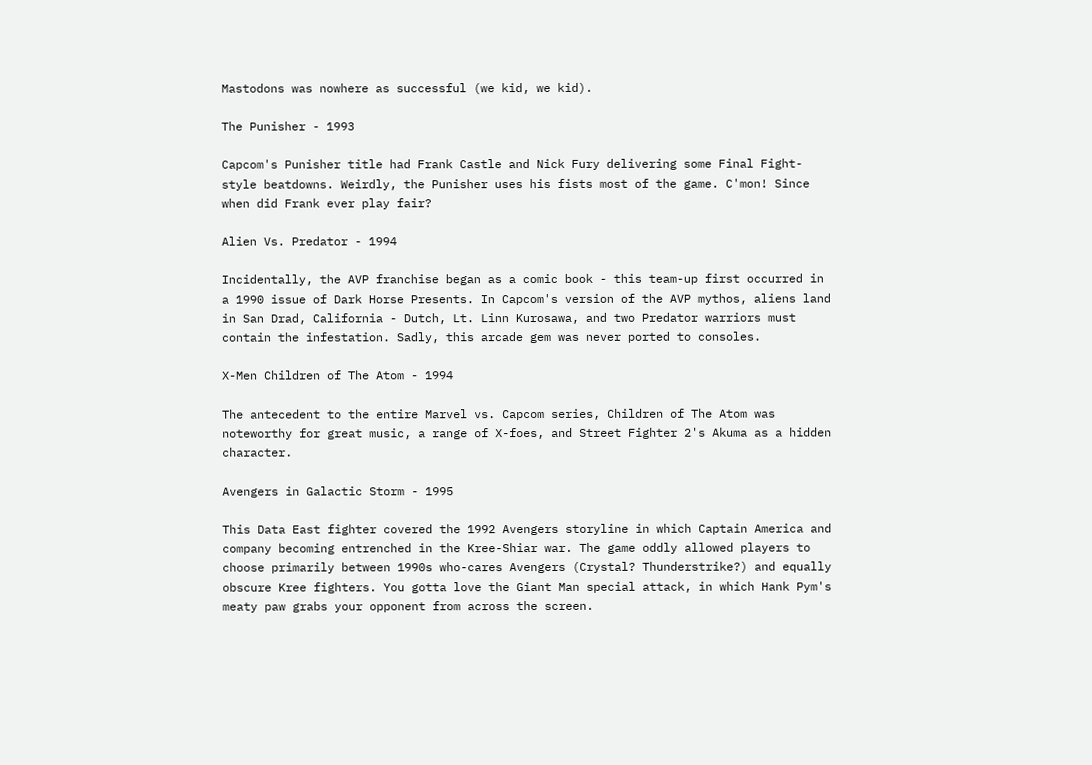Mastodons was nowhere as successful (we kid, we kid).

The Punisher - 1993

Capcom's Punisher title had Frank Castle and Nick Fury delivering some Final Fight-style beatdowns. Weirdly, the Punisher uses his fists most of the game. C'mon! Since when did Frank ever play fair?

Alien Vs. Predator - 1994

Incidentally, the AVP franchise began as a comic book - this team-up first occurred in a 1990 issue of Dark Horse Presents. In Capcom's version of the AVP mythos, aliens land in San Drad, California - Dutch, Lt. Linn Kurosawa, and two Predator warriors must contain the infestation. Sadly, this arcade gem was never ported to consoles.

X-Men Children of The Atom - 1994

The antecedent to the entire Marvel vs. Capcom series, Children of The Atom was noteworthy for great music, a range of X-foes, and Street Fighter 2's Akuma as a hidden character.

Avengers in Galactic Storm - 1995

This Data East fighter covered the 1992 Avengers storyline in which Captain America and company becoming entrenched in the Kree-Shiar war. The game oddly allowed players to choose primarily between 1990s who-cares Avengers (Crystal? Thunderstrike?) and equally obscure Kree fighters. You gotta love the Giant Man special attack, in which Hank Pym's meaty paw grabs your opponent from across the screen.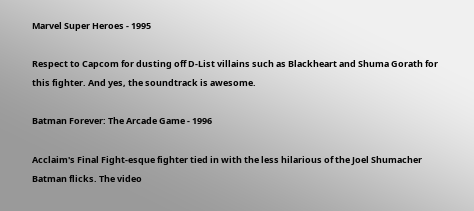Marvel Super Heroes - 1995

Respect to Capcom for dusting off D-List villains such as Blackheart and Shuma Gorath for this fighter. And yes, the soundtrack is awesome.

Batman Forever: The Arcade Game - 1996

Acclaim's Final Fight-esque fighter tied in with the less hilarious of the Joel Shumacher Batman flicks. The video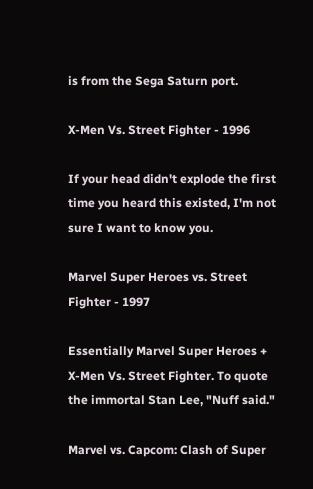is from the Sega Saturn port.

X-Men Vs. Street Fighter - 1996

If your head didn't explode the first time you heard this existed, I'm not sure I want to know you.

Marvel Super Heroes vs. Street Fighter - 1997

Essentially Marvel Super Heroes + X-Men Vs. Street Fighter. To quote the immortal Stan Lee, "Nuff said."

Marvel vs. Capcom: Clash of Super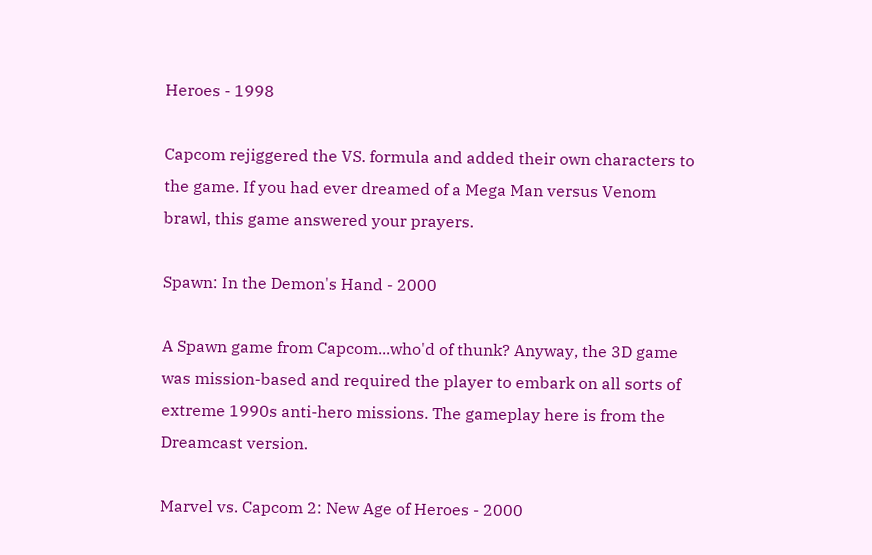Heroes - 1998

Capcom rejiggered the VS. formula and added their own characters to the game. If you had ever dreamed of a Mega Man versus Venom brawl, this game answered your prayers.

Spawn: In the Demon's Hand - 2000

A Spawn game from Capcom...who'd of thunk? Anyway, the 3D game was mission-based and required the player to embark on all sorts of extreme 1990s anti-hero missions. The gameplay here is from the Dreamcast version.

Marvel vs. Capcom 2: New Age of Heroes - 2000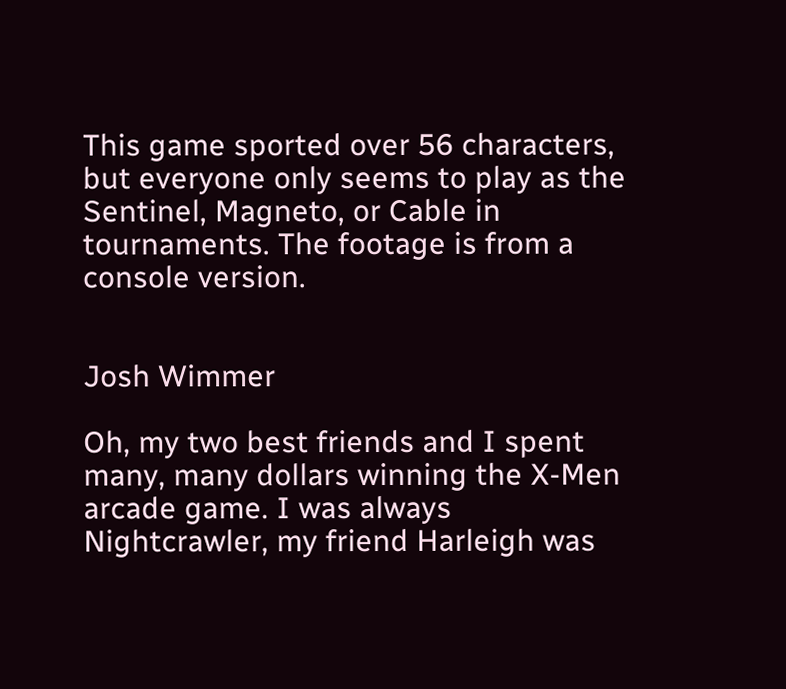This game sported over 56 characters, but everyone only seems to play as the Sentinel, Magneto, or Cable in tournaments. The footage is from a console version.


Josh Wimmer

Oh, my two best friends and I spent many, many dollars winning the X-Men arcade game. I was always Nightcrawler, my friend Harleigh was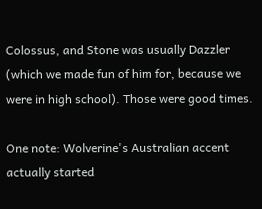Colossus, and Stone was usually Dazzler (which we made fun of him for, because we were in high school). Those were good times.

One note: Wolverine's Australian accent actually started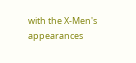with the X-Men's appearances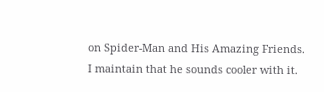on Spider-Man and His Amazing Friends. I maintain that he sounds cooler with it.